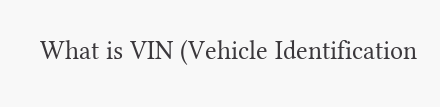What is VIN (Vehicle Identification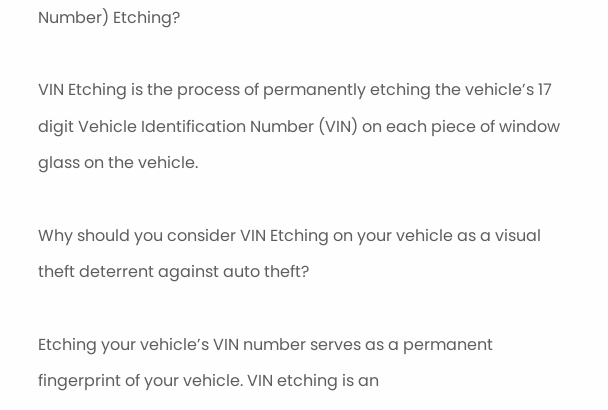Number) Etching?

VIN Etching is the process of permanently etching the vehicle’s 17 digit Vehicle Identification Number (VIN) on each piece of window glass on the vehicle.

Why should you consider VIN Etching on your vehicle as a visual theft deterrent against auto theft?

Etching your vehicle’s VIN number serves as a permanent fingerprint of your vehicle. VIN etching is an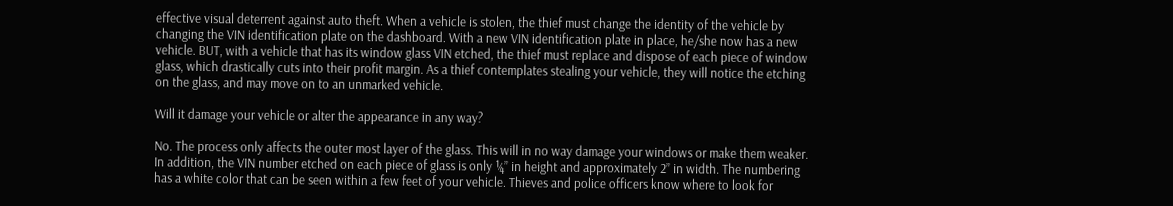effective visual deterrent against auto theft. When a vehicle is stolen, the thief must change the identity of the vehicle by changing the VIN identification plate on the dashboard. With a new VIN identification plate in place, he/she now has a new vehicle. BUT, with a vehicle that has its window glass VIN etched, the thief must replace and dispose of each piece of window glass, which drastically cuts into their profit margin. As a thief contemplates stealing your vehicle, they will notice the etching on the glass, and may move on to an unmarked vehicle.

Will it damage your vehicle or alter the appearance in any way?

No. The process only affects the outer most layer of the glass. This will in no way damage your windows or make them weaker. In addition, the VIN number etched on each piece of glass is only ¼” in height and approximately 2” in width. The numbering has a white color that can be seen within a few feet of your vehicle. Thieves and police officers know where to look for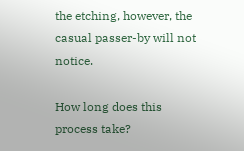the etching, however, the casual passer-by will not notice.

How long does this process take?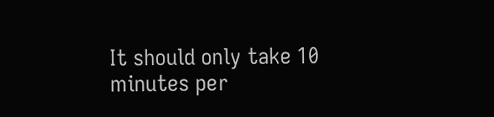It should only take 10 minutes per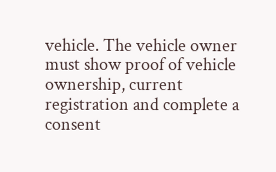vehicle. The vehicle owner must show proof of vehicle ownership, current registration and complete a consent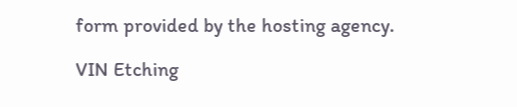form provided by the hosting agency.

VIN Etching